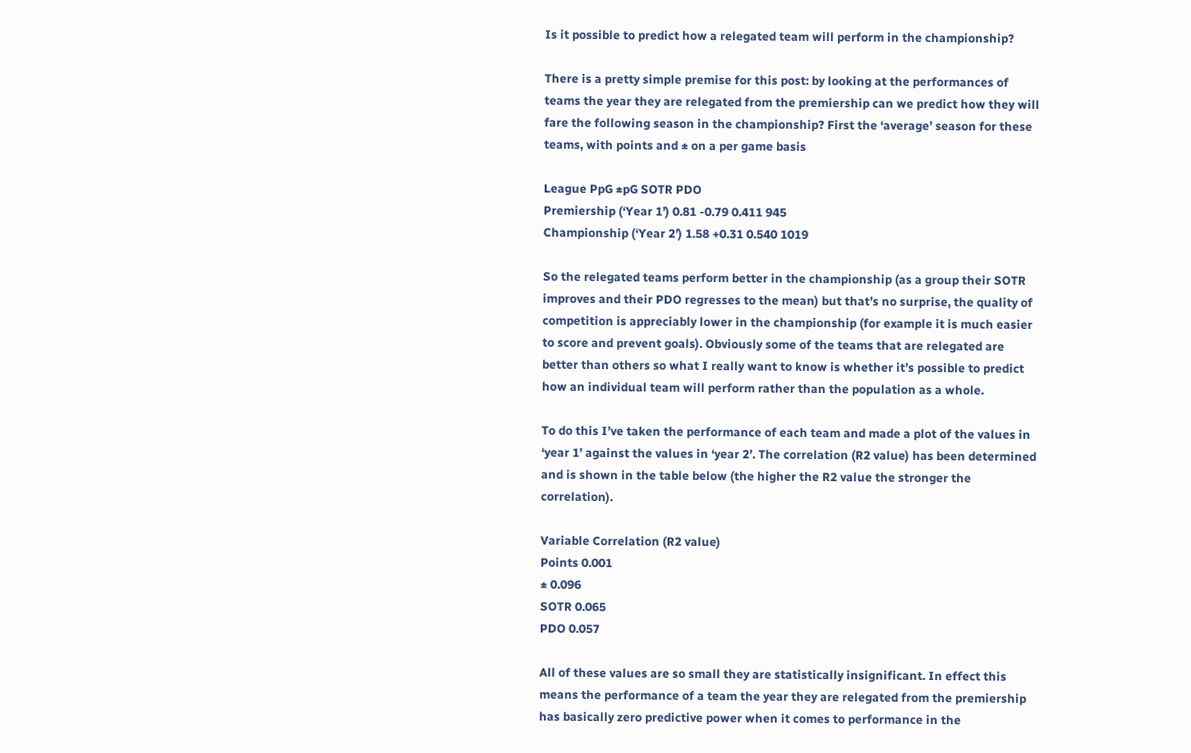Is it possible to predict how a relegated team will perform in the championship?

There is a pretty simple premise for this post: by looking at the performances of teams the year they are relegated from the premiership can we predict how they will fare the following season in the championship? First the ‘average’ season for these teams, with points and ± on a per game basis

League PpG ±pG SOTR PDO
Premiership (‘Year 1’) 0.81 -0.79 0.411 945
Championship (‘Year 2’) 1.58 +0.31 0.540 1019

So the relegated teams perform better in the championship (as a group their SOTR improves and their PDO regresses to the mean) but that’s no surprise, the quality of competition is appreciably lower in the championship (for example it is much easier to score and prevent goals). Obviously some of the teams that are relegated are better than others so what I really want to know is whether it’s possible to predict how an individual team will perform rather than the population as a whole.

To do this I’ve taken the performance of each team and made a plot of the values in ‘year 1’ against the values in ‘year 2’. The correlation (R2 value) has been determined and is shown in the table below (the higher the R2 value the stronger the correlation).

Variable Correlation (R2 value)
Points 0.001
± 0.096
SOTR 0.065
PDO 0.057

All of these values are so small they are statistically insignificant. In effect this means the performance of a team the year they are relegated from the premiership has basically zero predictive power when it comes to performance in the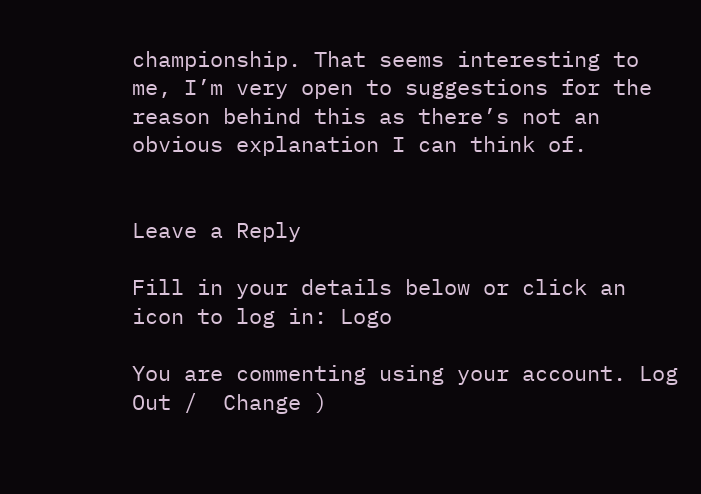championship. That seems interesting to me, I’m very open to suggestions for the reason behind this as there’s not an obvious explanation I can think of.


Leave a Reply

Fill in your details below or click an icon to log in: Logo

You are commenting using your account. Log Out /  Change )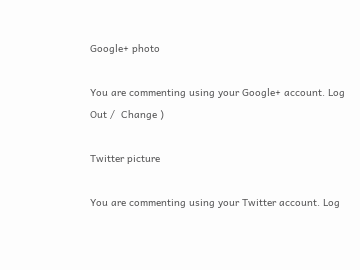Google+ photo

You are commenting using your Google+ account. Log Out /  Change )

Twitter picture

You are commenting using your Twitter account. Log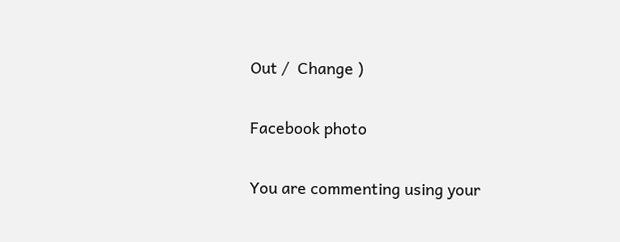Out /  Change )

Facebook photo

You are commenting using your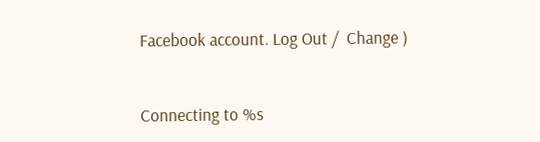Facebook account. Log Out /  Change )


Connecting to %s